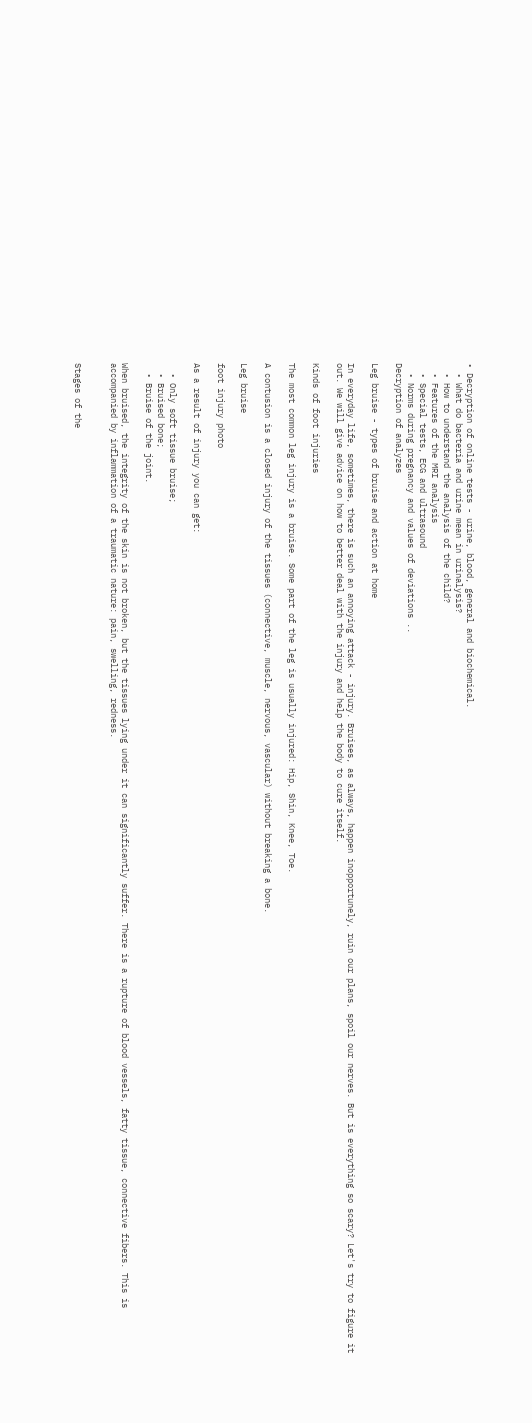• Decryption of online tests - urine, blood, general and biochemical.
  • What do bacteria and urine mean in urinalysis?
  • How to understand the analysis of the child?
  • Features of the MRI analysis
  • Special tests, ECG and ultrasound
  • Norms during pregnancy and values of deviations ..
Decryption of analyzes

Leg bruise - types of bruise and action at home

In everyday life, sometimes, there is such an annoying attack - injury. Bruises, as always, happen inopportunely, ruin our plans, spoil our nerves. But is everything so scary? Let's try to figure it out. We will give advice on how to better deal with the injury and help the body to cure itself.

Kinds of foot injuries

The most common leg injury is a bruise. Some part of the leg is usually injured: Hip, Shin, Knee, Toe.

A contusion is a closed injury of the tissues (connective, muscle, nervous, vascular) without breaking a bone.

Leg bruise

foot injury photo

As a result of injury you can get:

  • Only soft tissue bruise;
  • Bruised bone;
  • Bruise of the joint.

When bruised, the integrity of the skin is not broken, but the tissues lying under it can significantly suffer. There is a rupture of blood vessels, fatty tissue, connective fibers. This is accompanied by inflammation of a traumatic nature: pain, swelling, redness.


Stages of the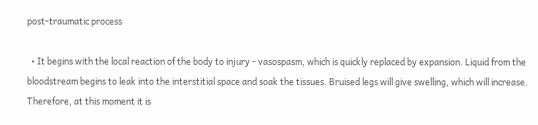post-traumatic process

  • It begins with the local reaction of the body to injury - vasospasm, which is quickly replaced by expansion. Liquid from the bloodstream begins to leak into the interstitial space and soak the tissues. Bruised legs will give swelling, which will increase. Therefore, at this moment it is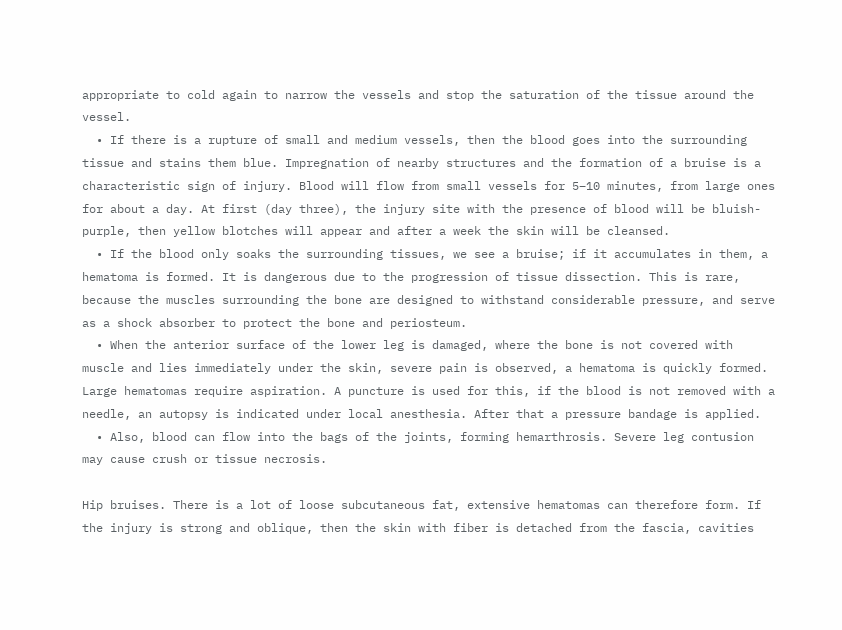appropriate to cold again to narrow the vessels and stop the saturation of the tissue around the vessel.
  • If there is a rupture of small and medium vessels, then the blood goes into the surrounding tissue and stains them blue. Impregnation of nearby structures and the formation of a bruise is a characteristic sign of injury. Blood will flow from small vessels for 5–10 minutes, from large ones for about a day. At first (day three), the injury site with the presence of blood will be bluish-purple, then yellow blotches will appear and after a week the skin will be cleansed.
  • If the blood only soaks the surrounding tissues, we see a bruise; if it accumulates in them, a hematoma is formed. It is dangerous due to the progression of tissue dissection. This is rare, because the muscles surrounding the bone are designed to withstand considerable pressure, and serve as a shock absorber to protect the bone and periosteum.
  • When the anterior surface of the lower leg is damaged, where the bone is not covered with muscle and lies immediately under the skin, severe pain is observed, a hematoma is quickly formed. Large hematomas require aspiration. A puncture is used for this, if the blood is not removed with a needle, an autopsy is indicated under local anesthesia. After that a pressure bandage is applied.
  • Also, blood can flow into the bags of the joints, forming hemarthrosis. Severe leg contusion may cause crush or tissue necrosis.

Hip bruises. There is a lot of loose subcutaneous fat, extensive hematomas can therefore form. If the injury is strong and oblique, then the skin with fiber is detached from the fascia, cavities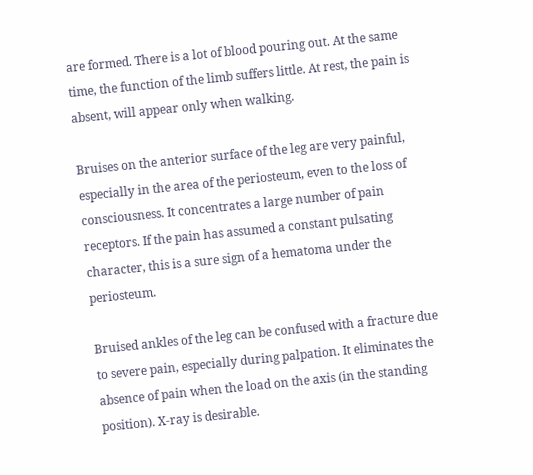are formed. There is a lot of blood pouring out. At the same time, the function of the limb suffers little. At rest, the pain is absent, will appear only when walking.

Bruises on the anterior surface of the leg are very painful, especially in the area of the periosteum, even to the loss of consciousness. It concentrates a large number of pain receptors. If the pain has assumed a constant pulsating character, this is a sure sign of a hematoma under the periosteum.

Bruised ankles of the leg can be confused with a fracture due to severe pain, especially during palpation. It eliminates the absence of pain when the load on the axis (in the standing position). X-ray is desirable.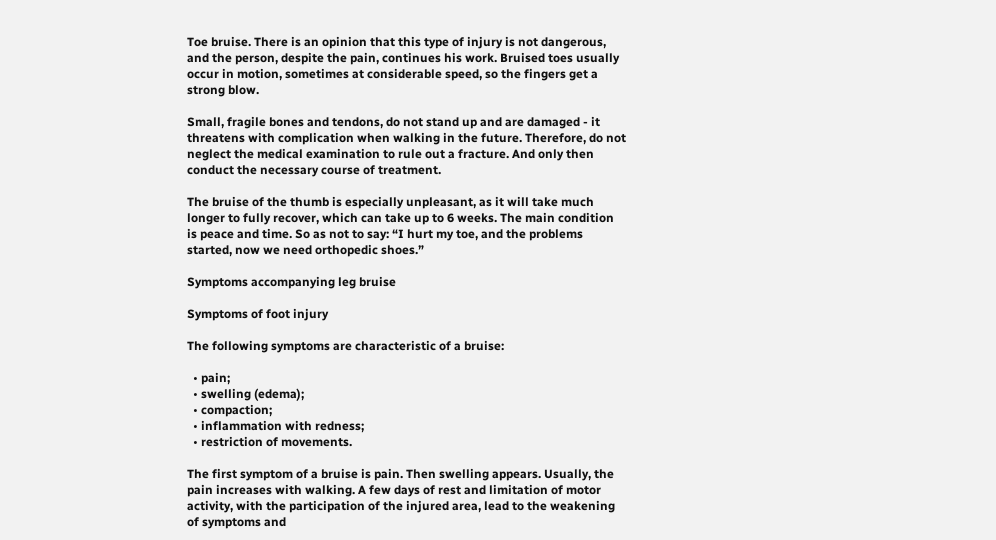Toe bruise. There is an opinion that this type of injury is not dangerous, and the person, despite the pain, continues his work. Bruised toes usually occur in motion, sometimes at considerable speed, so the fingers get a strong blow.

Small, fragile bones and tendons, do not stand up and are damaged - it threatens with complication when walking in the future. Therefore, do not neglect the medical examination to rule out a fracture. And only then conduct the necessary course of treatment.

The bruise of the thumb is especially unpleasant, as it will take much longer to fully recover, which can take up to 6 weeks. The main condition is peace and time. So as not to say: “I hurt my toe, and the problems started, now we need orthopedic shoes.”

Symptoms accompanying leg bruise

Symptoms of foot injury

The following symptoms are characteristic of a bruise:

  • pain;
  • swelling (edema);
  • compaction;
  • inflammation with redness;
  • restriction of movements.

The first symptom of a bruise is pain. Then swelling appears. Usually, the pain increases with walking. A few days of rest and limitation of motor activity, with the participation of the injured area, lead to the weakening of symptoms and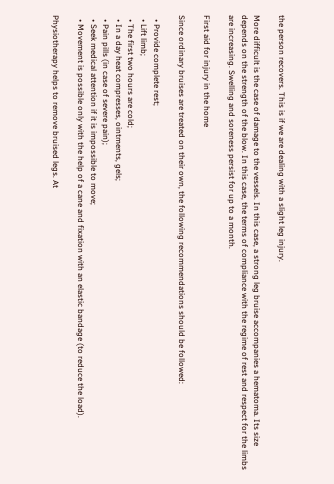the person recovers. This is if we are dealing with a slight leg injury.

More difficult is the case of damage to the vessels. In this case, a strong leg bruise accompanies a hematoma. Its size depends on the strength of the blow. In this case, the terms of compliance with the regime of rest and respect for the limbs are increasing. Swelling and soreness persist for up to a month.

First aid for injury in the home

Since ordinary bruises are treated on their own, the following recommendations should be followed:

  • Provide complete rest;
  • Lift limb;
  • The first two hours are cold;
  • In a day heat compresses, ointments, gels;
  • Pain pills (in case of severe pain);
  • Seek medical attention if it is impossible to move;
  • Movement is possible only with the help of a cane and fixation with an elastic bandage (to reduce the load).

Physiotherapy helps to remove bruised legs. At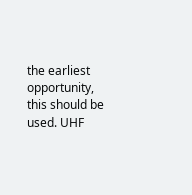the earliest opportunity, this should be used. UHF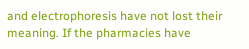and electrophoresis have not lost their meaning. If the pharmacies have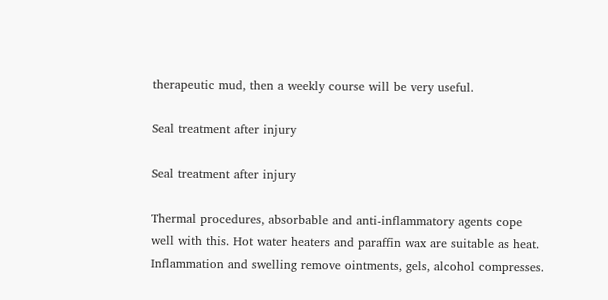therapeutic mud, then a weekly course will be very useful.

Seal treatment after injury

Seal treatment after injury

Thermal procedures, absorbable and anti-inflammatory agents cope well with this. Hot water heaters and paraffin wax are suitable as heat. Inflammation and swelling remove ointments, gels, alcohol compresses.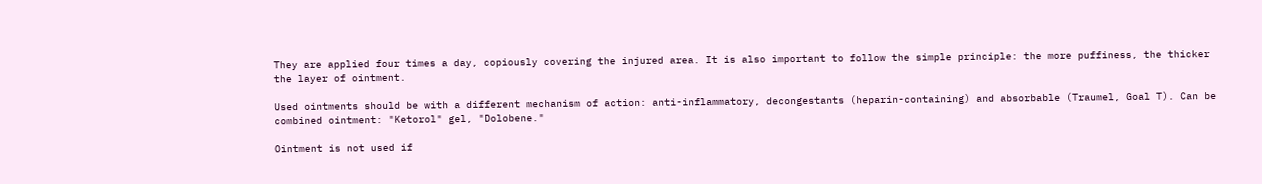They are applied four times a day, copiously covering the injured area. It is also important to follow the simple principle: the more puffiness, the thicker the layer of ointment.

Used ointments should be with a different mechanism of action: anti-inflammatory, decongestants (heparin-containing) and absorbable (Traumel, Goal T). Can be combined ointment: "Ketorol" gel, "Dolobene."

Ointment is not used if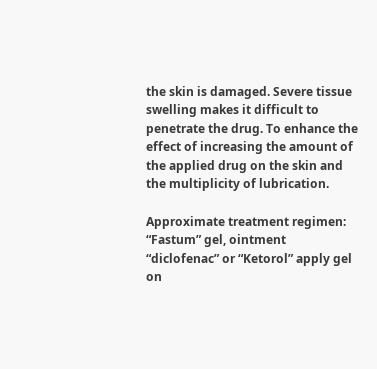the skin is damaged. Severe tissue swelling makes it difficult to penetrate the drug. To enhance the effect of increasing the amount of the applied drug on the skin and the multiplicity of lubrication.

Approximate treatment regimen: “Fastum” gel, ointment “diclofenac” or “Ketorol” apply gel on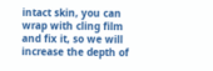intact skin, you can wrap with cling film and fix it, so we will increase the depth of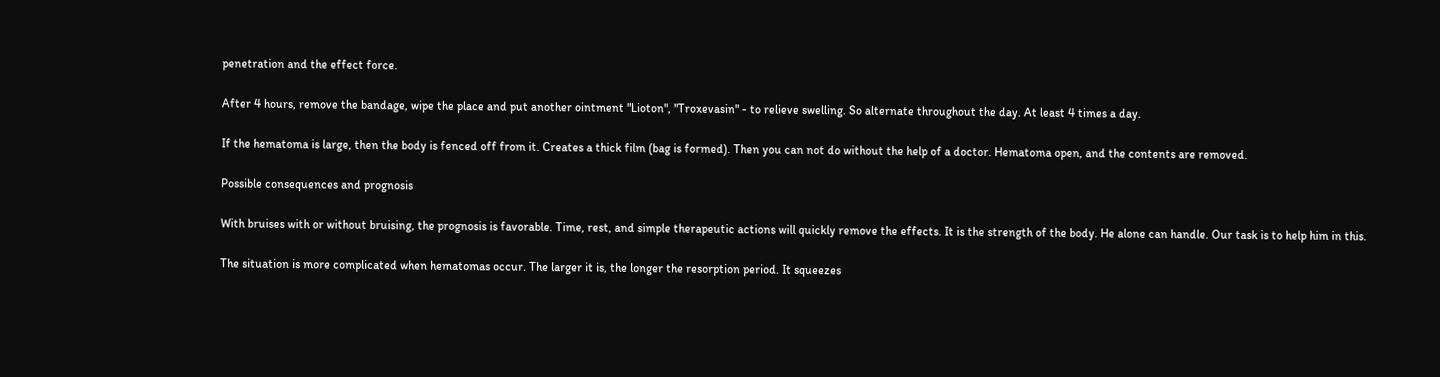penetration and the effect force.

After 4 hours, remove the bandage, wipe the place and put another ointment "Lioton", "Troxevasin" - to relieve swelling. So alternate throughout the day. At least 4 times a day.

If the hematoma is large, then the body is fenced off from it. Creates a thick film (bag is formed). Then you can not do without the help of a doctor. Hematoma open, and the contents are removed.

Possible consequences and prognosis

With bruises with or without bruising, the prognosis is favorable. Time, rest, and simple therapeutic actions will quickly remove the effects. It is the strength of the body. He alone can handle. Our task is to help him in this.

The situation is more complicated when hematomas occur. The larger it is, the longer the resorption period. It squeezes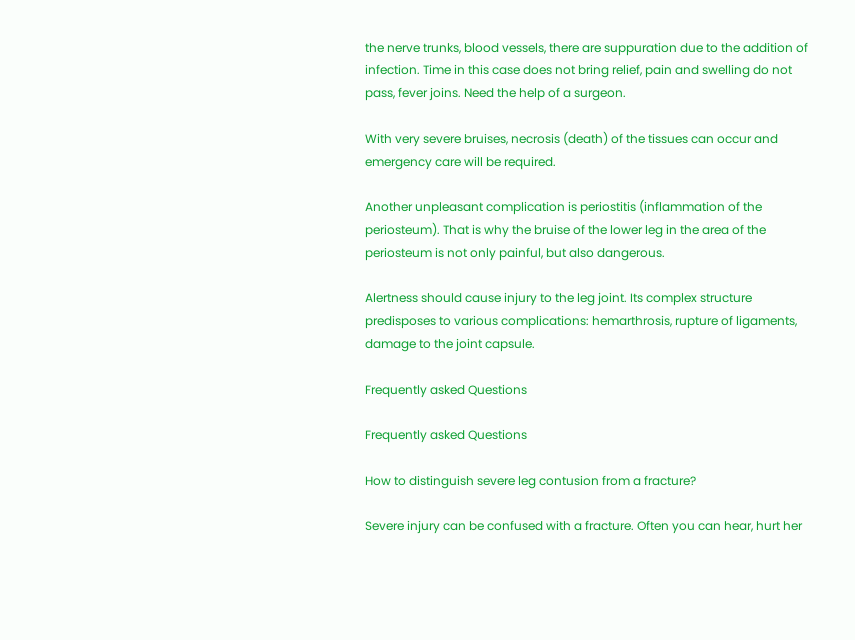the nerve trunks, blood vessels, there are suppuration due to the addition of infection. Time in this case does not bring relief, pain and swelling do not pass, fever joins. Need the help of a surgeon.

With very severe bruises, necrosis (death) of the tissues can occur and emergency care will be required.

Another unpleasant complication is periostitis (inflammation of the periosteum). That is why the bruise of the lower leg in the area of the periosteum is not only painful, but also dangerous.

Alertness should cause injury to the leg joint. Its complex structure predisposes to various complications: hemarthrosis, rupture of ligaments, damage to the joint capsule.

Frequently asked Questions

Frequently asked Questions

How to distinguish severe leg contusion from a fracture?

Severe injury can be confused with a fracture. Often you can hear, hurt her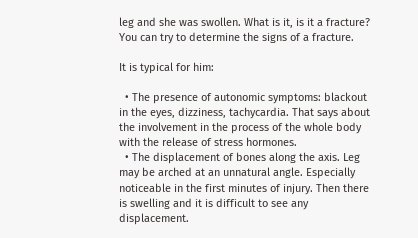leg and she was swollen. What is it, is it a fracture? You can try to determine the signs of a fracture.

It is typical for him:

  • The presence of autonomic symptoms: blackout in the eyes, dizziness, tachycardia. That says about the involvement in the process of the whole body with the release of stress hormones.
  • The displacement of bones along the axis. Leg may be arched at an unnatural angle. Especially noticeable in the first minutes of injury. Then there is swelling and it is difficult to see any displacement.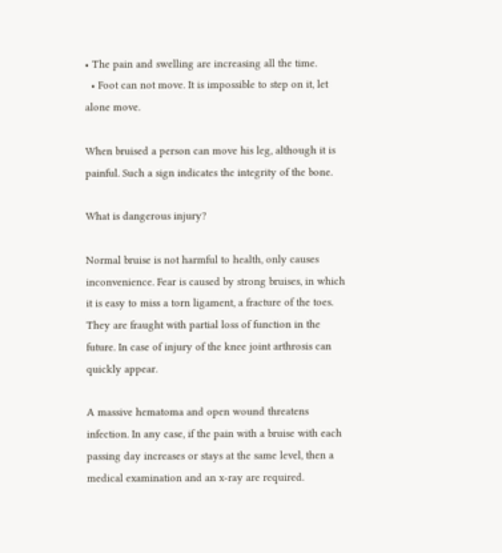• The pain and swelling are increasing all the time.
  • Foot can not move. It is impossible to step on it, let alone move.

When bruised a person can move his leg, although it is painful. Such a sign indicates the integrity of the bone.

What is dangerous injury?

Normal bruise is not harmful to health, only causes inconvenience. Fear is caused by strong bruises, in which it is easy to miss a torn ligament, a fracture of the toes. They are fraught with partial loss of function in the future. In case of injury of the knee joint arthrosis can quickly appear.

A massive hematoma and open wound threatens infection. In any case, if the pain with a bruise with each passing day increases or stays at the same level, then a medical examination and an x-ray are required.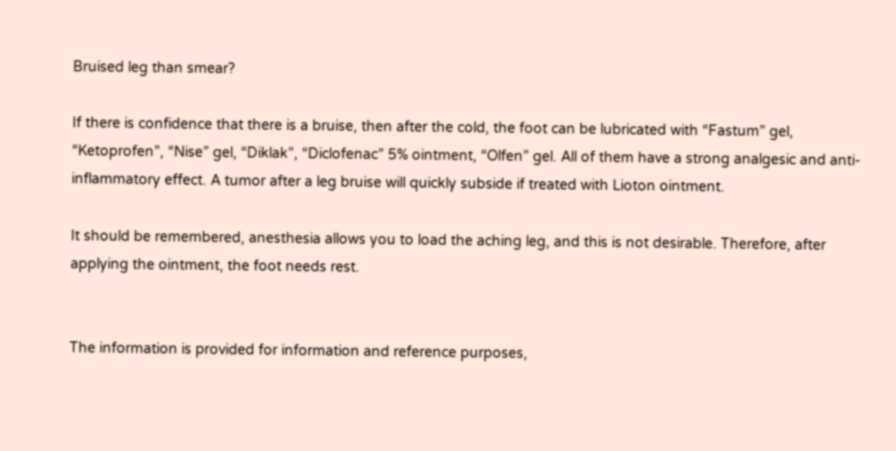Bruised leg than smear?

If there is confidence that there is a bruise, then after the cold, the foot can be lubricated with “Fastum” gel, “Ketoprofen”, “Nise” gel, “Diklak”, “Diclofenac” 5% ointment, “Olfen” gel. All of them have a strong analgesic and anti-inflammatory effect. A tumor after a leg bruise will quickly subside if treated with Lioton ointment.

It should be remembered, anesthesia allows you to load the aching leg, and this is not desirable. Therefore, after applying the ointment, the foot needs rest.


The information is provided for information and reference purposes,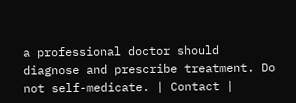a professional doctor should diagnose and prescribe treatment. Do not self-medicate. | Contact |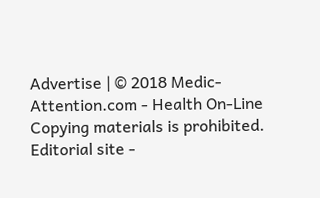Advertise | © 2018 Medic-Attention.com - Health On-Line
Copying materials is prohibited. Editorial site -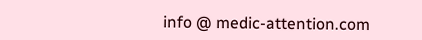info @ medic-attention.com